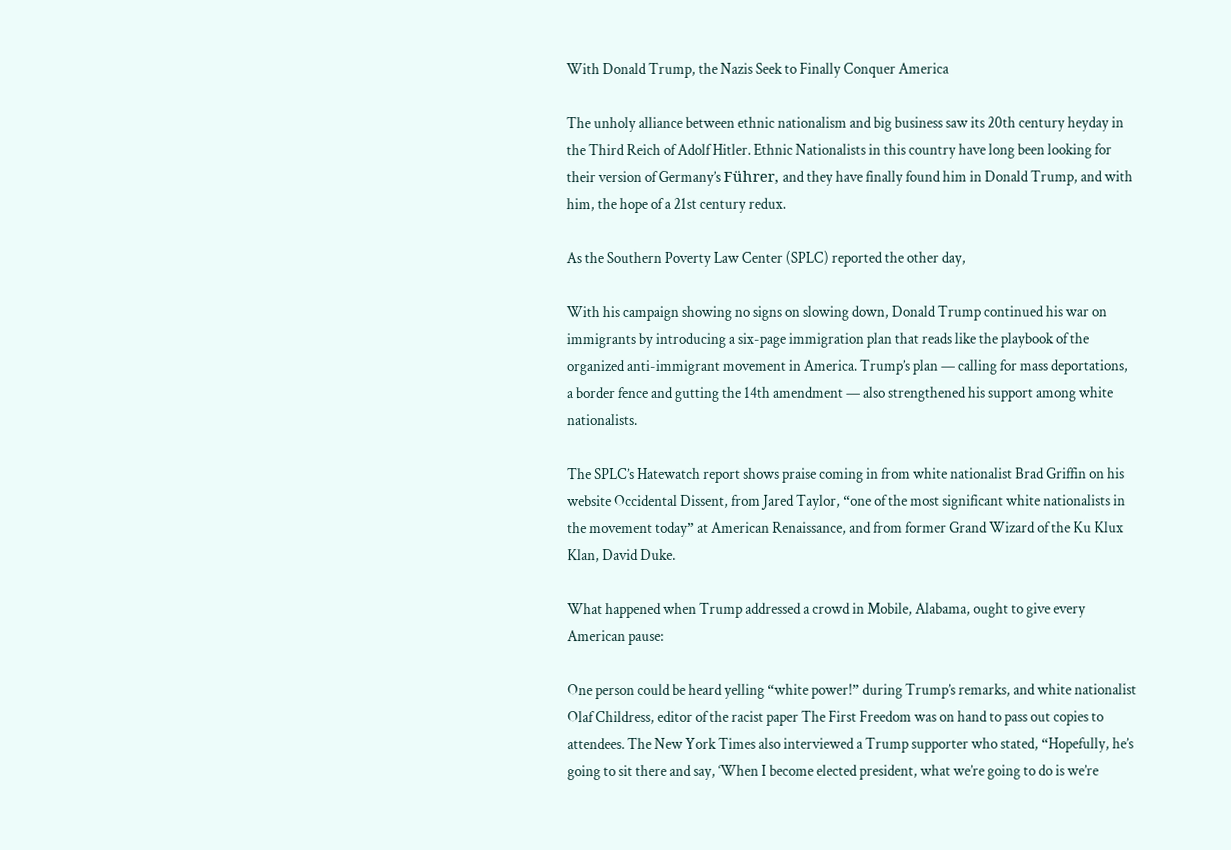With Donald Trump, the Nazis Seek to Finally Conquer America

The unholy alliance between ethnic nationalism and big business saw its 20th century heyday in the Third Reich of Adolf Hitler. Ethnic Nationalists in this country have long been looking for their version of Germany’s Führer, and they have finally found him in Donald Trump, and with him, the hope of a 21st century redux.

As the Southern Poverty Law Center (SPLC) reported the other day,

With his campaign showing no signs on slowing down, Donald Trump continued his war on immigrants by introducing a six-page immigration plan that reads like the playbook of the organized anti-immigrant movement in America. Trump’s plan — calling for mass deportations, a border fence and gutting the 14th amendment — also strengthened his support among white nationalists.

The SPLC’s Hatewatch report shows praise coming in from white nationalist Brad Griffin on his website Occidental Dissent, from Jared Taylor, “one of the most significant white nationalists in the movement today” at American Renaissance, and from former Grand Wizard of the Ku Klux Klan, David Duke.

What happened when Trump addressed a crowd in Mobile, Alabama, ought to give every American pause:

One person could be heard yelling “white power!” during Trump’s remarks, and white nationalist Olaf Childress, editor of the racist paper The First Freedom was on hand to pass out copies to attendees. The New York Times also interviewed a Trump supporter who stated, “Hopefully, he’s going to sit there and say, ‘When I become elected president, what we’re going to do is we’re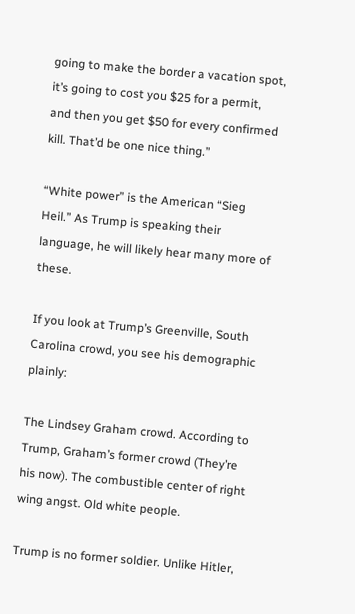going to make the border a vacation spot, it’s going to cost you $25 for a permit, and then you get $50 for every confirmed kill. That’d be one nice thing.”

“White power” is the American “Sieg Heil.” As Trump is speaking their language, he will likely hear many more of these.

If you look at Trump’s Greenville, South Carolina crowd, you see his demographic plainly:

The Lindsey Graham crowd. According to Trump, Graham’s former crowd (They’re his now). The combustible center of right wing angst. Old white people.

Trump is no former soldier. Unlike Hitler,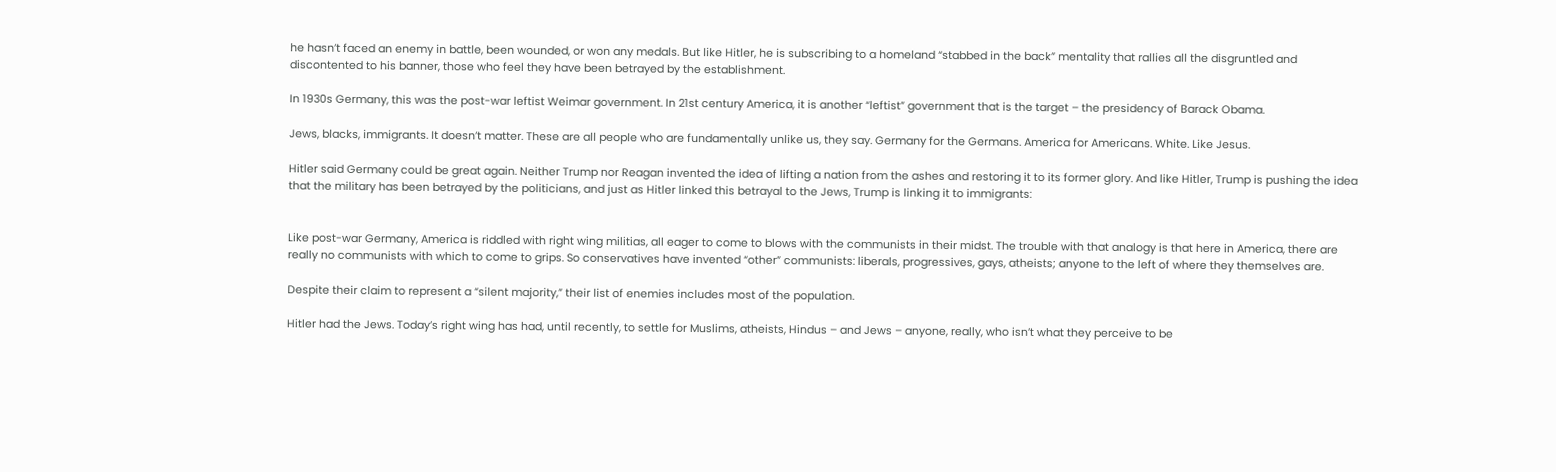he hasn’t faced an enemy in battle, been wounded, or won any medals. But like Hitler, he is subscribing to a homeland “stabbed in the back” mentality that rallies all the disgruntled and discontented to his banner, those who feel they have been betrayed by the establishment.

In 1930s Germany, this was the post-war leftist Weimar government. In 21st century America, it is another “leftist” government that is the target – the presidency of Barack Obama.

Jews, blacks, immigrants. It doesn’t matter. These are all people who are fundamentally unlike us, they say. Germany for the Germans. America for Americans. White. Like Jesus.

Hitler said Germany could be great again. Neither Trump nor Reagan invented the idea of lifting a nation from the ashes and restoring it to its former glory. And like Hitler, Trump is pushing the idea that the military has been betrayed by the politicians, and just as Hitler linked this betrayal to the Jews, Trump is linking it to immigrants:


Like post-war Germany, America is riddled with right wing militias, all eager to come to blows with the communists in their midst. The trouble with that analogy is that here in America, there are really no communists with which to come to grips. So conservatives have invented “other” communists: liberals, progressives, gays, atheists; anyone to the left of where they themselves are.

Despite their claim to represent a “silent majority,” their list of enemies includes most of the population.

Hitler had the Jews. Today’s right wing has had, until recently, to settle for Muslims, atheists, Hindus – and Jews – anyone, really, who isn’t what they perceive to be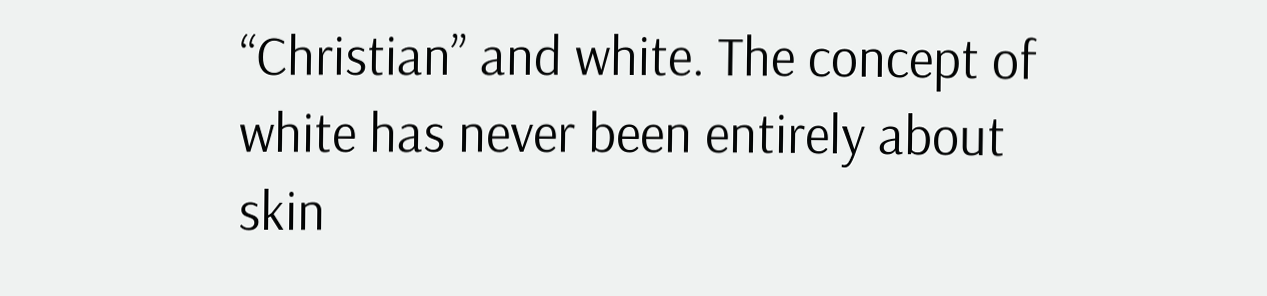“Christian” and white. The concept of white has never been entirely about skin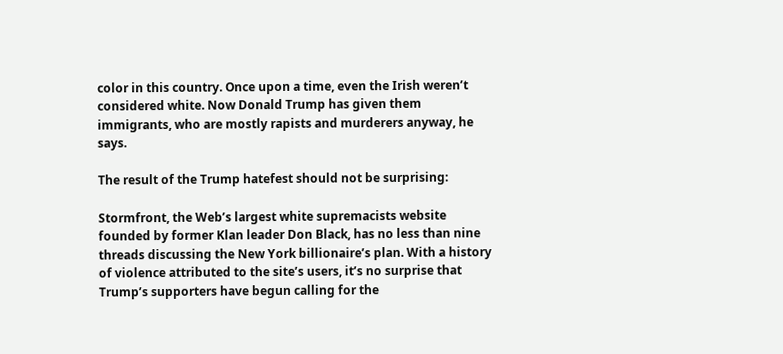color in this country. Once upon a time, even the Irish weren’t considered white. Now Donald Trump has given them immigrants, who are mostly rapists and murderers anyway, he says.

The result of the Trump hatefest should not be surprising:

Stormfront, the Web’s largest white supremacists website founded by former Klan leader Don Black, has no less than nine threads discussing the New York billionaire’s plan. With a history of violence attributed to the site’s users, it’s no surprise that Trump’s supporters have begun calling for the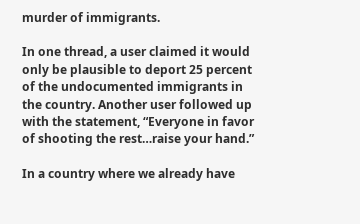murder of immigrants.

In one thread, a user claimed it would only be plausible to deport 25 percent of the undocumented immigrants in the country. Another user followed up with the statement, “Everyone in favor of shooting the rest…raise your hand.”

In a country where we already have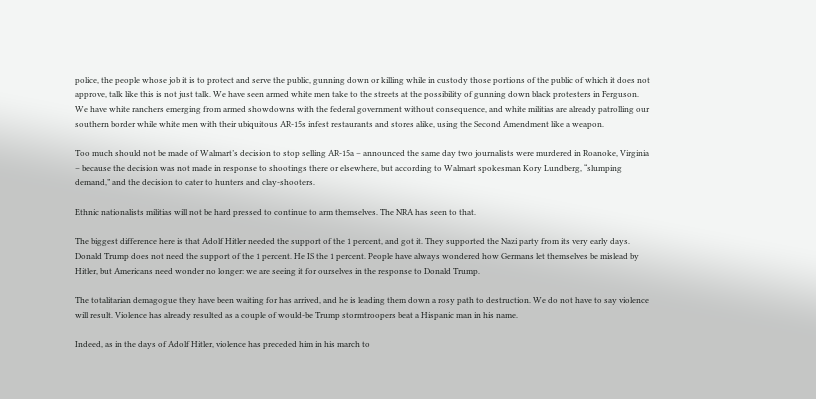police, the people whose job it is to protect and serve the public, gunning down or killing while in custody those portions of the public of which it does not approve, talk like this is not just talk. We have seen armed white men take to the streets at the possibility of gunning down black protesters in Ferguson. We have white ranchers emerging from armed showdowns with the federal government without consequence, and white militias are already patrolling our southern border while white men with their ubiquitous AR-15s infest restaurants and stores alike, using the Second Amendment like a weapon.

Too much should not be made of Walmart’s decision to stop selling AR-15a – announced the same day two journalists were murdered in Roanoke, Virginia – because the decision was not made in response to shootings there or elsewhere, but according to Walmart spokesman Kory Lundberg, “slumping demand,” and the decision to cater to hunters and clay-shooters.

Ethnic nationalists militias will not be hard pressed to continue to arm themselves. The NRA has seen to that.

The biggest difference here is that Adolf Hitler needed the support of the 1 percent, and got it. They supported the Nazi party from its very early days. Donald Trump does not need the support of the 1 percent. He IS the 1 percent. People have always wondered how Germans let themselves be mislead by Hitler, but Americans need wonder no longer: we are seeing it for ourselves in the response to Donald Trump.

The totalitarian demagogue they have been waiting for has arrived, and he is leading them down a rosy path to destruction. We do not have to say violence will result. Violence has already resulted as a couple of would-be Trump stormtroopers beat a Hispanic man in his name.

Indeed, as in the days of Adolf Hitler, violence has preceded him in his march to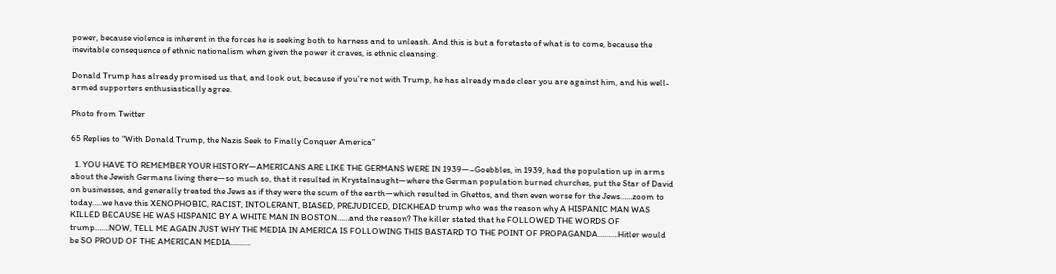power, because violence is inherent in the forces he is seeking both to harness and to unleash. And this is but a foretaste of what is to come, because the inevitable consequence of ethnic nationalism when given the power it craves, is ethnic cleansing.

Donald Trump has already promised us that, and look out, because if you’re not with Trump, he has already made clear you are against him, and his well-armed supporters enthusiastically agree.

Photo from Twitter

65 Replies to “With Donald Trump, the Nazis Seek to Finally Conquer America”

  1. YOU HAVE TO REMEMBER YOUR HISTORY—AMERICANS ARE LIKE THE GERMANS WERE IN 1939—–Goebbles, in 1939, had the population up in arms about the Jewish Germans living there—so much so, that it resulted in Krystalnaught—where the German population burned churches, put the Star of David on businesses, and generally treated the Jews as if they were the scum of the earth—which resulted in Ghettos, and then even worse for the Jews……zoom to today…..we have this XENOPHOBIC, RACIST, INTOLERANT, BIASED, PREJUDICED, DICKHEAD trump who was the reason why A HISPANIC MAN WAS KILLED BECAUSE HE WAS HISPANIC BY A WHITE MAN IN BOSTON……and the reason? The killer stated that he FOLLOWED THE WORDS OF trump…….NOW, TELL ME AGAIN JUST WHY THE MEDIA IN AMERICA IS FOLLOWING THIS BASTARD TO THE POINT OF PROPAGANDA……….Hitler would be SO PROUD OF THE AMERICAN MEDIA……….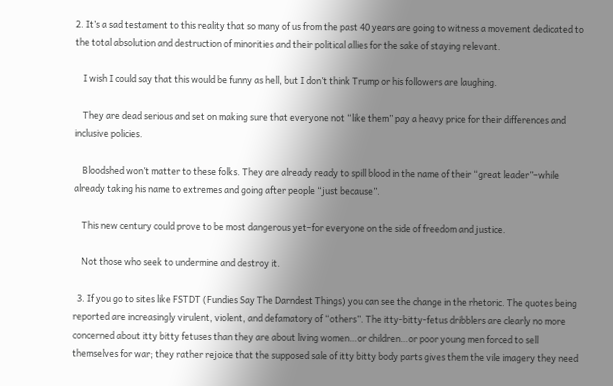2. It’s a sad testament to this reality that so many of us from the past 40 years are going to witness a movement dedicated to the total absolution and destruction of minorities and their political allies for the sake of staying relevant.

    I wish I could say that this would be funny as hell, but I don’t think Trump or his followers are laughing.

    They are dead serious and set on making sure that everyone not “like them” pay a heavy price for their differences and inclusive policies.

    Bloodshed won’t matter to these folks. They are already ready to spill blood in the name of their “great leader”–while already taking his name to extremes and going after people “just because”.

    This new century could prove to be most dangerous yet–for everyone on the side of freedom and justice.

    Not those who seek to undermine and destroy it.

  3. If you go to sites like FSTDT (Fundies Say The Darndest Things) you can see the change in the rhetoric. The quotes being reported are increasingly virulent, violent, and defamatory of “others”. The itty-bitty-fetus dribblers are clearly no more concerned about itty bitty fetuses than they are about living women…or children…or poor young men forced to sell themselves for war; they rather rejoice that the supposed sale of itty bitty body parts gives them the vile imagery they need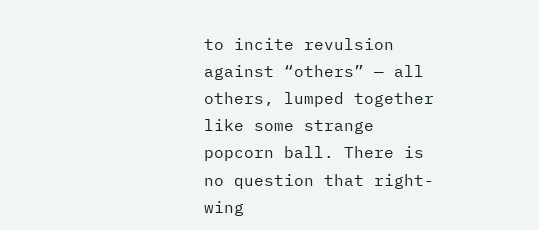to incite revulsion against “others” — all others, lumped together like some strange popcorn ball. There is no question that right-wing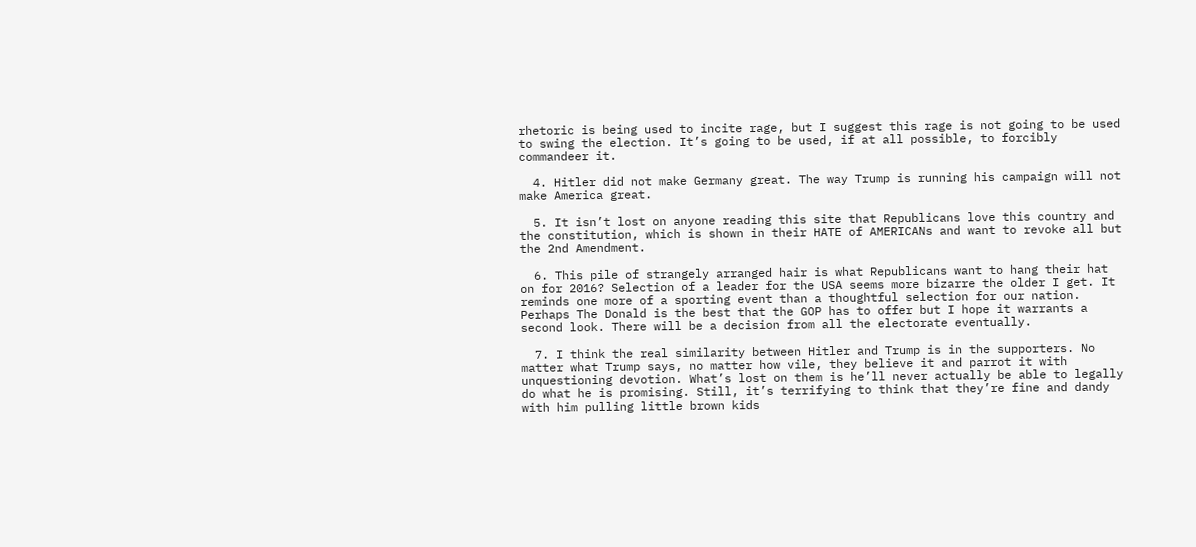rhetoric is being used to incite rage, but I suggest this rage is not going to be used to swing the election. It’s going to be used, if at all possible, to forcibly commandeer it.

  4. Hitler did not make Germany great. The way Trump is running his campaign will not make America great.

  5. It isn’t lost on anyone reading this site that Republicans love this country and the constitution, which is shown in their HATE of AMERICANs and want to revoke all but the 2nd Amendment.

  6. This pile of strangely arranged hair is what Republicans want to hang their hat on for 2016? Selection of a leader for the USA seems more bizarre the older I get. It reminds one more of a sporting event than a thoughtful selection for our nation. Perhaps The Donald is the best that the GOP has to offer but I hope it warrants a second look. There will be a decision from all the electorate eventually.

  7. I think the real similarity between Hitler and Trump is in the supporters. No matter what Trump says, no matter how vile, they believe it and parrot it with unquestioning devotion. What’s lost on them is he’ll never actually be able to legally do what he is promising. Still, it’s terrifying to think that they’re fine and dandy with him pulling little brown kids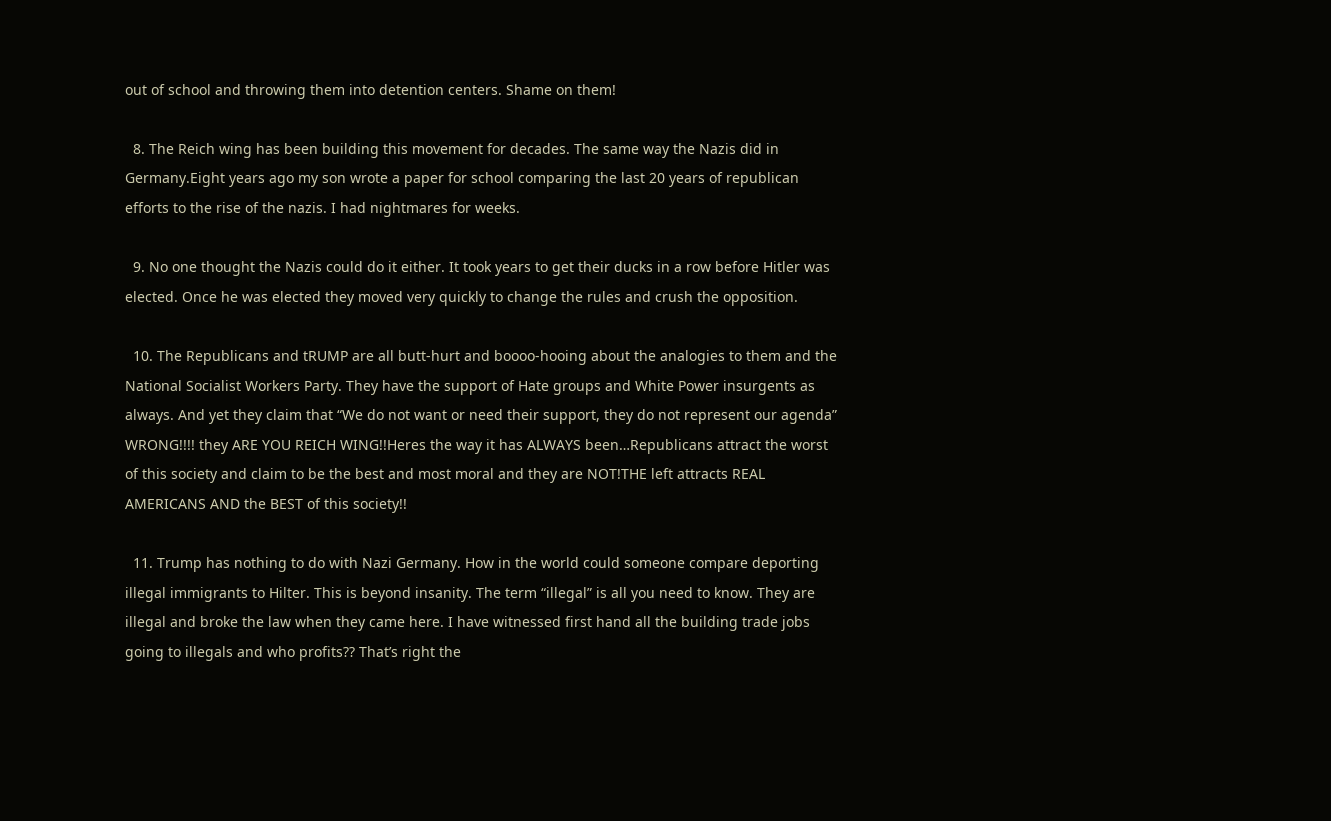out of school and throwing them into detention centers. Shame on them!

  8. The Reich wing has been building this movement for decades. The same way the Nazis did in Germany.Eight years ago my son wrote a paper for school comparing the last 20 years of republican efforts to the rise of the nazis. I had nightmares for weeks.

  9. No one thought the Nazis could do it either. It took years to get their ducks in a row before Hitler was elected. Once he was elected they moved very quickly to change the rules and crush the opposition.

  10. The Republicans and tRUMP are all butt-hurt and boooo-hooing about the analogies to them and the National Socialist Workers Party. They have the support of Hate groups and White Power insurgents as always. And yet they claim that “We do not want or need their support, they do not represent our agenda” WRONG!!!! they ARE YOU REICH WING!!Heres the way it has ALWAYS been…Republicans attract the worst of this society and claim to be the best and most moral and they are NOT!THE left attracts REAL AMERICANS AND the BEST of this society!!

  11. Trump has nothing to do with Nazi Germany. How in the world could someone compare deporting illegal immigrants to Hilter. This is beyond insanity. The term “illegal” is all you need to know. They are illegal and broke the law when they came here. I have witnessed first hand all the building trade jobs going to illegals and who profits?? That’s right the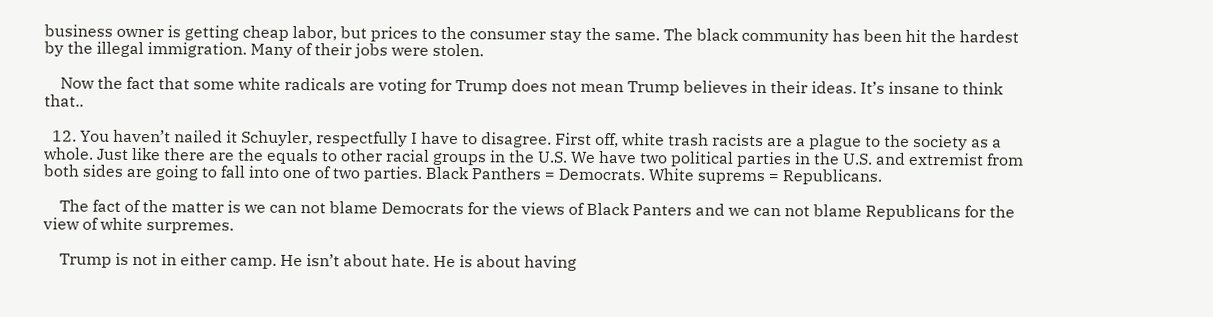business owner is getting cheap labor, but prices to the consumer stay the same. The black community has been hit the hardest by the illegal immigration. Many of their jobs were stolen.

    Now the fact that some white radicals are voting for Trump does not mean Trump believes in their ideas. It’s insane to think that..

  12. You haven’t nailed it Schuyler, respectfully I have to disagree. First off, white trash racists are a plague to the society as a whole. Just like there are the equals to other racial groups in the U.S. We have two political parties in the U.S. and extremist from both sides are going to fall into one of two parties. Black Panthers = Democrats. White suprems = Republicans.

    The fact of the matter is we can not blame Democrats for the views of Black Panters and we can not blame Republicans for the view of white surpremes.

    Trump is not in either camp. He isn’t about hate. He is about having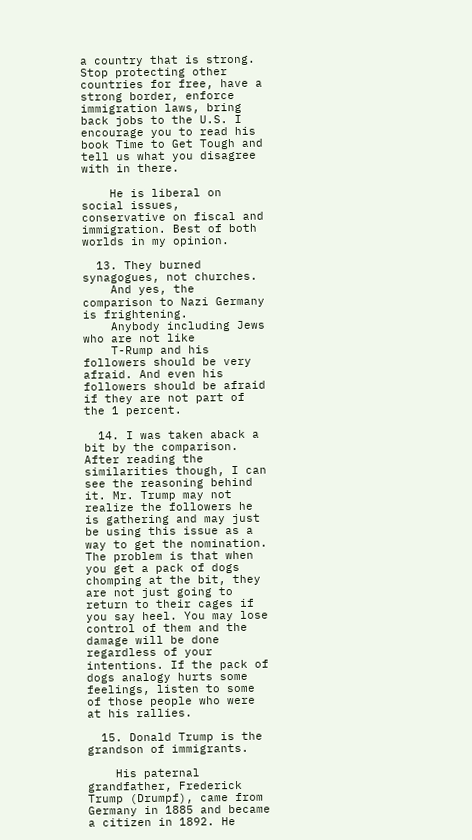a country that is strong. Stop protecting other countries for free, have a strong border, enforce immigration laws, bring back jobs to the U.S. I encourage you to read his book Time to Get Tough and tell us what you disagree with in there.

    He is liberal on social issues, conservative on fiscal and immigration. Best of both worlds in my opinion.

  13. They burned synagogues, not churches.
    And yes, the comparison to Nazi Germany is frightening.
    Anybody including Jews who are not like
    T-Rump and his followers should be very afraid. And even his followers should be afraid if they are not part of the 1 percent.

  14. I was taken aback a bit by the comparison. After reading the similarities though, I can see the reasoning behind it. Mr. Trump may not realize the followers he is gathering and may just be using this issue as a way to get the nomination. The problem is that when you get a pack of dogs chomping at the bit, they are not just going to return to their cages if you say heel. You may lose control of them and the damage will be done regardless of your intentions. If the pack of dogs analogy hurts some feelings, listen to some of those people who were at his rallies.

  15. Donald Trump is the grandson of immigrants.

    His paternal grandfather, Frederick Trump (Drumpf), came from Germany in 1885 and became a citizen in 1892. He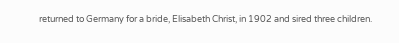returned to Germany for a bride, Elisabeth Christ, in 1902 and sired three children.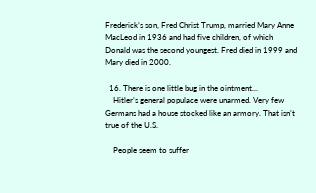Frederick’s son, Fred Christ Trump, married Mary Anne MacLeod in 1936 and had five children, of which Donald was the second youngest. Fred died in 1999 and Mary died in 2000.

  16. There is one little bug in the ointment…
    Hitler’s general populace were unarmed. Very few Germans had a house stocked like an armory. That isn’t true of the U.S.

    People seem to suffer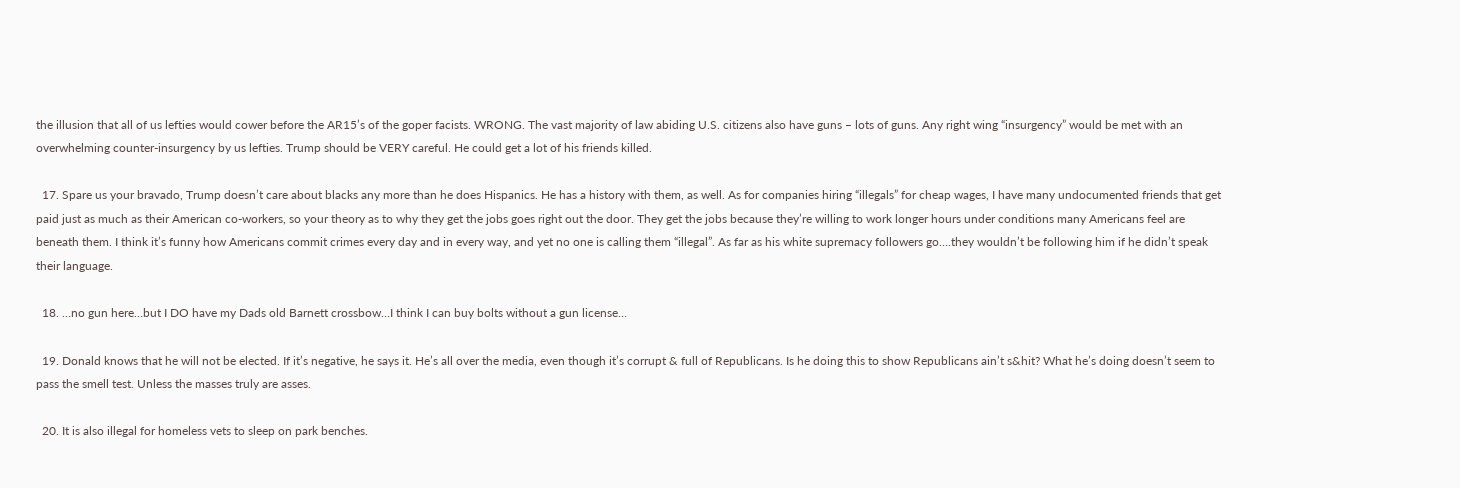the illusion that all of us lefties would cower before the AR15’s of the goper facists. WRONG. The vast majority of law abiding U.S. citizens also have guns – lots of guns. Any right wing “insurgency” would be met with an overwhelming counter-insurgency by us lefties. Trump should be VERY careful. He could get a lot of his friends killed.

  17. Spare us your bravado, Trump doesn’t care about blacks any more than he does Hispanics. He has a history with them, as well. As for companies hiring “illegals” for cheap wages, I have many undocumented friends that get paid just as much as their American co-workers, so your theory as to why they get the jobs goes right out the door. They get the jobs because they’re willing to work longer hours under conditions many Americans feel are beneath them. I think it’s funny how Americans commit crimes every day and in every way, and yet no one is calling them “illegal”. As far as his white supremacy followers go….they wouldn’t be following him if he didn’t speak their language.

  18. …no gun here…but I DO have my Dads old Barnett crossbow…I think I can buy bolts without a gun license…

  19. Donald knows that he will not be elected. If it’s negative, he says it. He’s all over the media, even though it’s corrupt & full of Republicans. Is he doing this to show Republicans ain’t s&hit? What he’s doing doesn’t seem to pass the smell test. Unless the masses truly are asses.

  20. It is also illegal for homeless vets to sleep on park benches.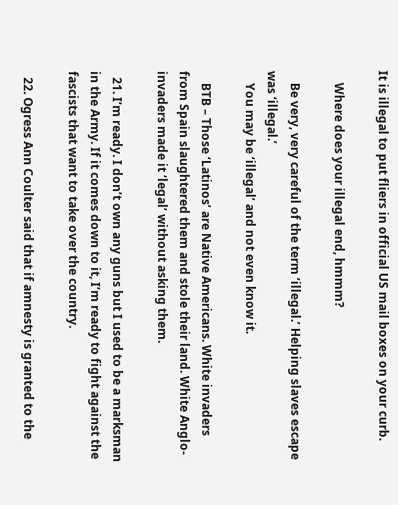It is illegal to put fliers in official US mail boxes on your curb.

    Where does your illegal end, hmmm?

    Be very, very careful of the term ‘illegal.’ Helping slaves escape was ‘illegal.’
    You may be ‘illegal’ and not even know it.

    BTB – Those ‘Latinos’ are Native Americans. White invaders from Spain slaughtered them and stole their land. White Anglo-invaders made it ‘legal’ without asking them.

  21. I’m ready. I don’t own any guns but I used to be a marksman in the Army. If it comes down to it, I’m ready to fight against the fascists that want to take over the country.

  22. Ogress Ann Coulter said that if amnesty is granted to the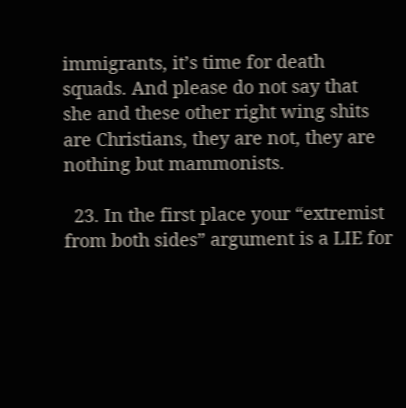immigrants, it’s time for death squads. And please do not say that she and these other right wing shits are Christians, they are not, they are nothing but mammonists.

  23. In the first place your “extremist from both sides” argument is a LIE for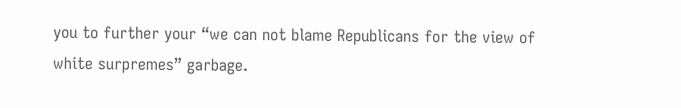you to further your “we can not blame Republicans for the view of white surpremes” garbage.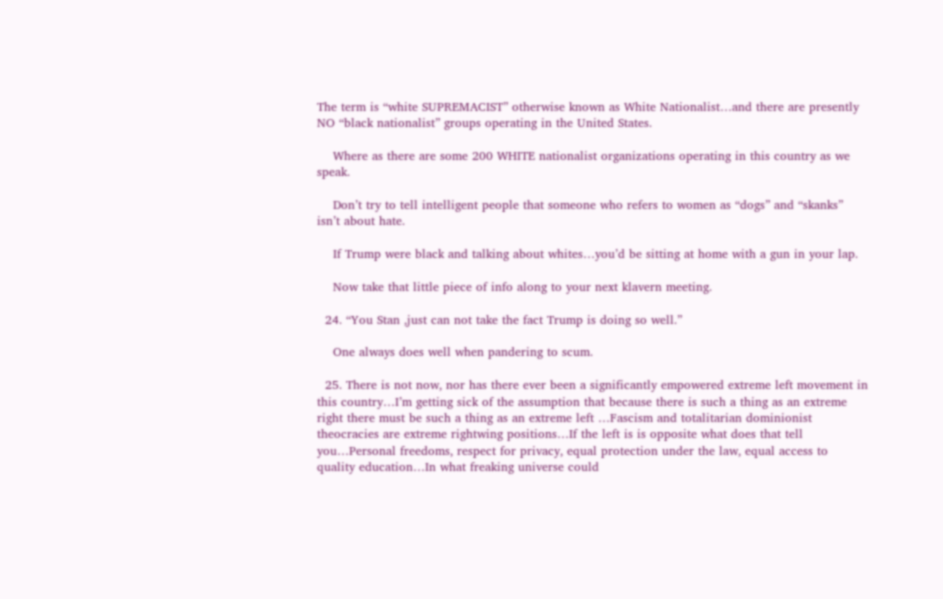The term is “white SUPREMACIST” otherwise known as White Nationalist…and there are presently NO “black nationalist” groups operating in the United States.

    Where as there are some 200 WHITE nationalist organizations operating in this country as we speak.

    Don’t try to tell intelligent people that someone who refers to women as “dogs” and “skanks” isn’t about hate.

    If Trump were black and talking about whites…you’d be sitting at home with a gun in your lap.

    Now take that little piece of info along to your next klavern meeting.

  24. “You Stan ,just can not take the fact Trump is doing so well.”

    One always does well when pandering to scum.

  25. There is not now, nor has there ever been a significantly empowered extreme left movement in this country…I’m getting sick of the assumption that because there is such a thing as an extreme right there must be such a thing as an extreme left …Fascism and totalitarian dominionist theocracies are extreme rightwing positions…If the left is is opposite what does that tell you…Personal freedoms, respect for privacy, equal protection under the law, equal access to quality education…In what freaking universe could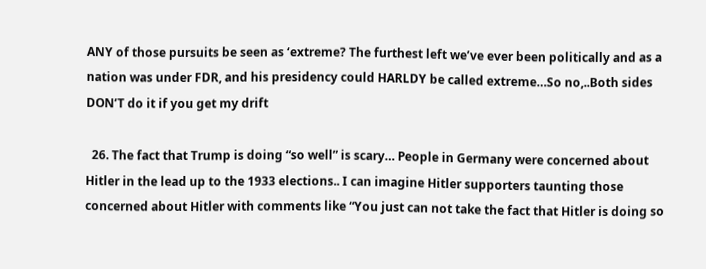ANY of those pursuits be seen as ‘extreme? The furthest left we’ve ever been politically and as a nation was under FDR, and his presidency could HARLDY be called extreme…So no,..Both sides DON’T do it if you get my drift

  26. The fact that Trump is doing “so well” is scary… People in Germany were concerned about Hitler in the lead up to the 1933 elections.. I can imagine Hitler supporters taunting those concerned about Hitler with comments like “You just can not take the fact that Hitler is doing so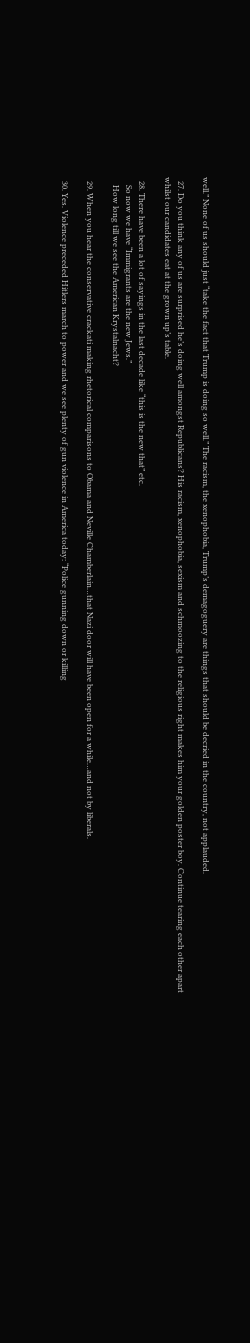well.” None of us should just “take the fact that Trump is doing so well.” The racism, the xenophobia, Trump’s demagoguery are things that should be decried in the country, not applauded.

  27. Do you think any of us are surprised he’s doing well amongst Republicans? His racism, xenophobia, sexism and schmoozing to the religious right makes him your golden poster boy. Continue tearing each other apart whilst our candidates eat at the grown up’s table.

  28. There have been a lot of sayings in the last decade like “this is the new that” etc.
    So now we have “Immigrants are the new Jews.”
    How long till we see the American Krystalnacht?

  29. When you hear the conservative crackati making rhetorical comparisons to Obama and Neville Chamberlain…that Nazi door will have been open for a while…and not by liberals.

  30. Yes. Violence preceded Hitlers march to power and we see plenty of gun violence in America today: “Police gunning down or killing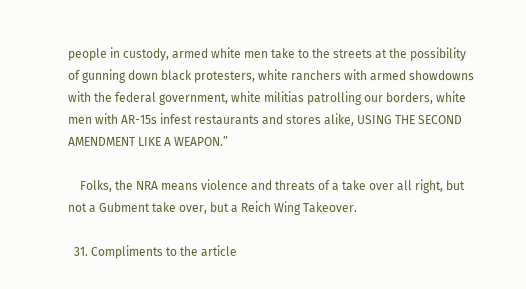people in custody, armed white men take to the streets at the possibility of gunning down black protesters, white ranchers with armed showdowns with the federal government, white militias patrolling our borders, white men with AR-15s infest restaurants and stores alike, USING THE SECOND AMENDMENT LIKE A WEAPON.”

    Folks, the NRA means violence and threats of a take over all right, but not a Gubment take over, but a Reich Wing Takeover.

  31. Compliments to the article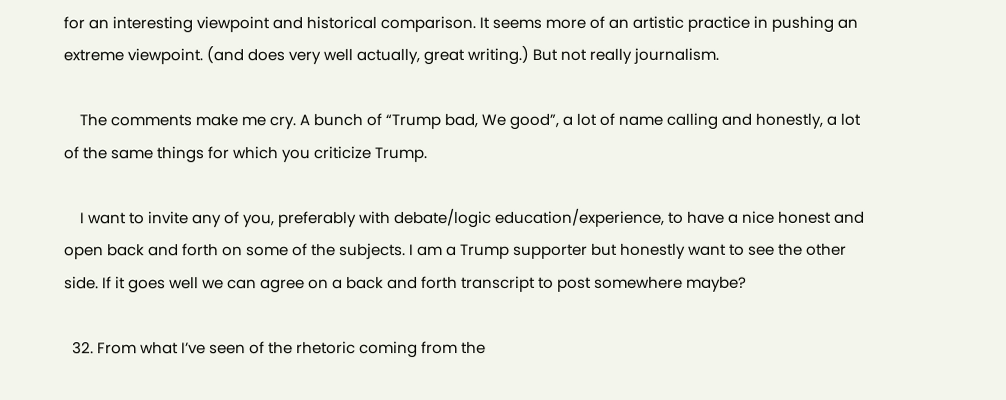for an interesting viewpoint and historical comparison. It seems more of an artistic practice in pushing an extreme viewpoint. (and does very well actually, great writing.) But not really journalism.

    The comments make me cry. A bunch of “Trump bad, We good”, a lot of name calling and honestly, a lot of the same things for which you criticize Trump.

    I want to invite any of you, preferably with debate/logic education/experience, to have a nice honest and open back and forth on some of the subjects. I am a Trump supporter but honestly want to see the other side. If it goes well we can agree on a back and forth transcript to post somewhere maybe?

  32. From what I’ve seen of the rhetoric coming from the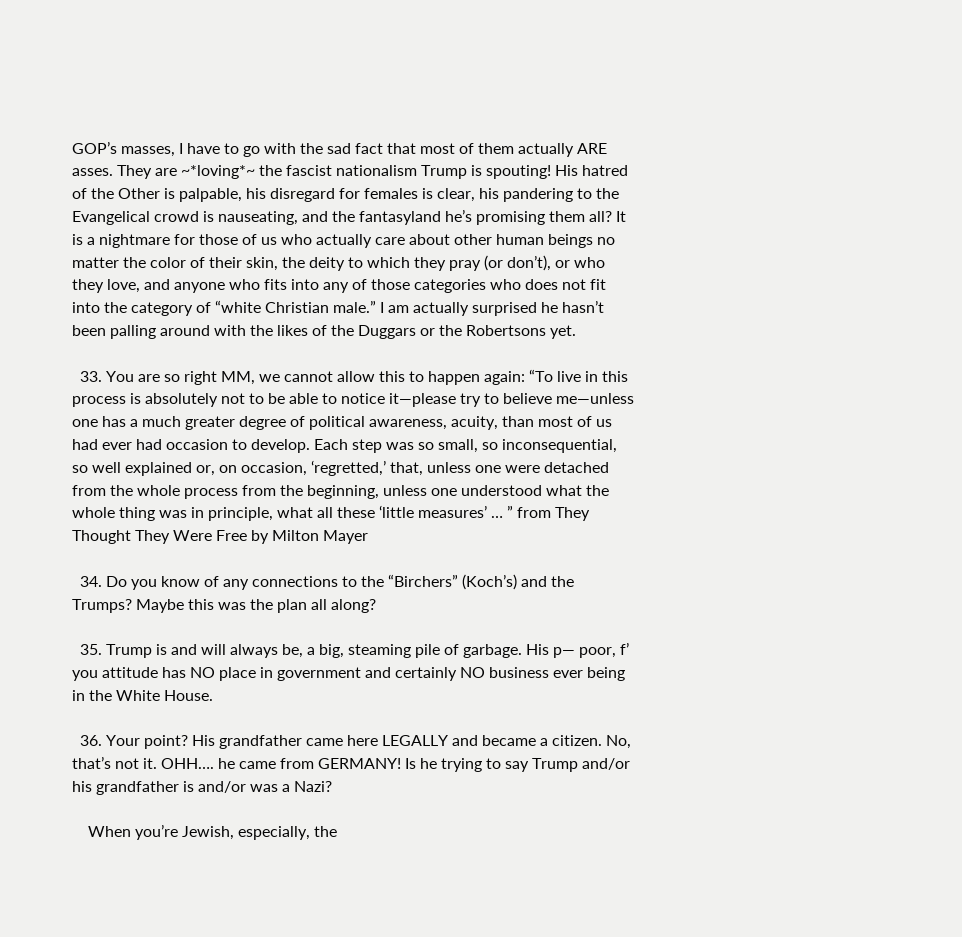GOP’s masses, I have to go with the sad fact that most of them actually ARE asses. They are ~*loving*~ the fascist nationalism Trump is spouting! His hatred of the Other is palpable, his disregard for females is clear, his pandering to the Evangelical crowd is nauseating, and the fantasyland he’s promising them all? It is a nightmare for those of us who actually care about other human beings no matter the color of their skin, the deity to which they pray (or don’t), or who they love, and anyone who fits into any of those categories who does not fit into the category of “white Christian male.” I am actually surprised he hasn’t been palling around with the likes of the Duggars or the Robertsons yet.

  33. You are so right MM, we cannot allow this to happen again: “To live in this process is absolutely not to be able to notice it—please try to believe me—unless one has a much greater degree of political awareness, acuity, than most of us had ever had occasion to develop. Each step was so small, so inconsequential, so well explained or, on occasion, ‘regretted,’ that, unless one were detached from the whole process from the beginning, unless one understood what the whole thing was in principle, what all these ‘little measures’ … ” from They Thought They Were Free by Milton Mayer

  34. Do you know of any connections to the “Birchers” (Koch’s) and the Trumps? Maybe this was the plan all along?

  35. Trump is and will always be, a big, steaming pile of garbage. His p— poor, f’ you attitude has NO place in government and certainly NO business ever being in the White House.

  36. Your point? His grandfather came here LEGALLY and became a citizen. No, that’s not it. OHH…. he came from GERMANY! Is he trying to say Trump and/or his grandfather is and/or was a Nazi?

    When you’re Jewish, especially, the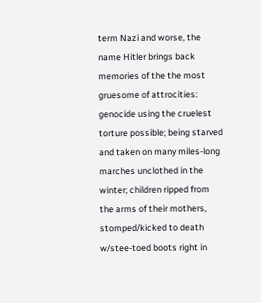term Nazi and worse, the name Hitler brings back memories of the the most gruesome of attrocities: genocide using the cruelest torture possible; being starved and taken on many miles-long marches unclothed in the winter; children ripped from the arms of their mothers, stomped/kicked to death w/stee-toed boots right in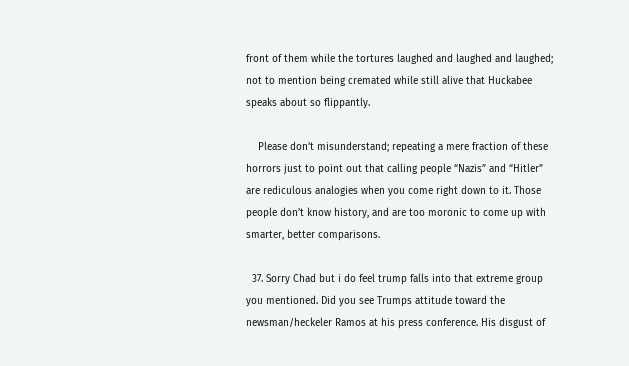front of them while the tortures laughed and laughed and laughed; not to mention being cremated while still alive that Huckabee speaks about so flippantly.

    Please don’t misunderstand; repeating a mere fraction of these horrors just to point out that calling people “Nazis” and “Hitler” are rediculous analogies when you come right down to it. Those people don’t know history, and are too moronic to come up with smarter, better comparisons.

  37. Sorry Chad but i do feel trump falls into that extreme group you mentioned. Did you see Trumps attitude toward the newsman/heckeler Ramos at his press conference. His disgust of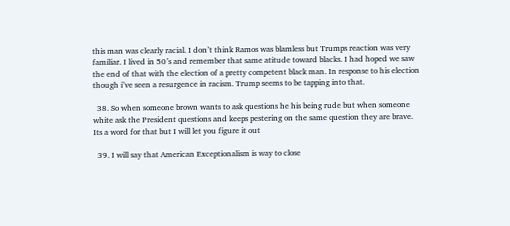this man was clearly racial. I don’t think Ramos was blamless but Trumps reaction was very familiar. I lived in 50’s and remember that same atitude toward blacks. I had hoped we saw the end of that with the election of a pretty competent black man. In response to his election though i’ve seen a resurgence in racism. Trump seems to be tapping into that.

  38. So when someone brown wants to ask questions he his being rude but when someone white ask the President questions and keeps pestering on the same question they are brave. Its a word for that but I will let you figure it out

  39. I will say that American Exceptionalism is way to close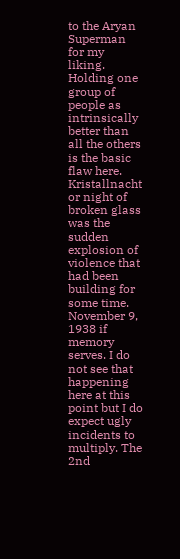to the Aryan Superman for my liking. Holding one group of people as intrinsically better than all the others is the basic flaw here. Kristallnacht or night of broken glass was the sudden explosion of violence that had been building for some time. November 9, 1938 if memory serves. I do not see that happening here at this point but I do expect ugly incidents to multiply. The 2nd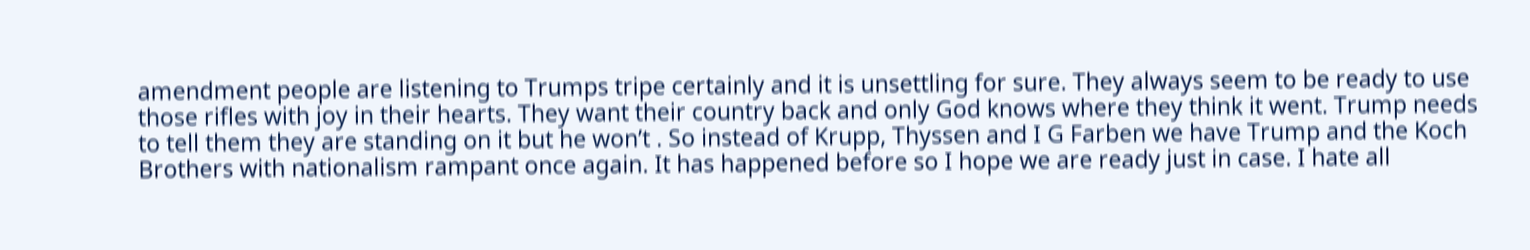amendment people are listening to Trumps tripe certainly and it is unsettling for sure. They always seem to be ready to use those rifles with joy in their hearts. They want their country back and only God knows where they think it went. Trump needs to tell them they are standing on it but he won’t . So instead of Krupp, Thyssen and I G Farben we have Trump and the Koch Brothers with nationalism rampant once again. It has happened before so I hope we are ready just in case. I hate all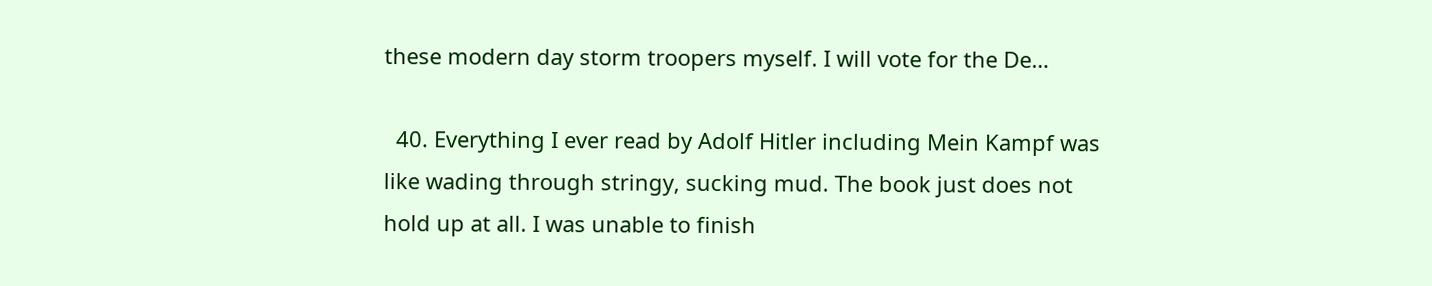these modern day storm troopers myself. I will vote for the De…

  40. Everything I ever read by Adolf Hitler including Mein Kampf was like wading through stringy, sucking mud. The book just does not hold up at all. I was unable to finish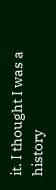it. I thought I was a history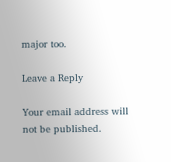major too.

Leave a Reply

Your email address will not be published.